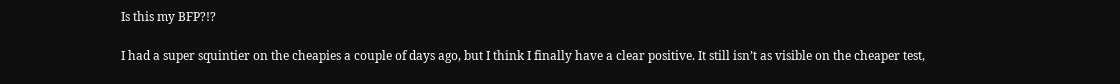Is this my BFP?!?

I had a super squintier on the cheapies a couple of days ago, but I think I finally have a clear positive. It still isn’t as visible on the cheaper test,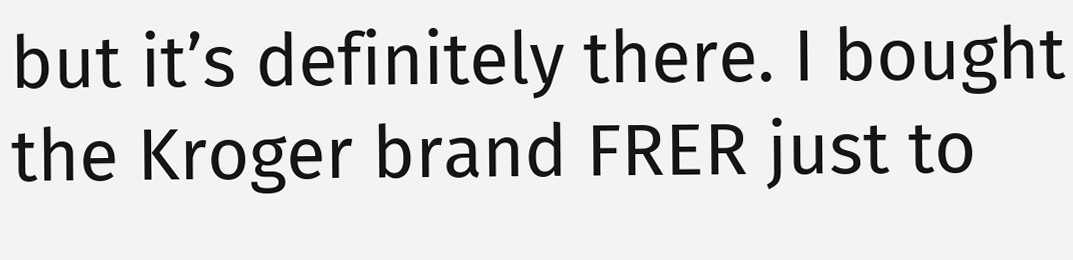but it’s definitely there. I bought the Kroger brand FRER just to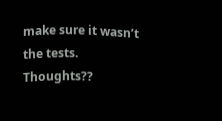make sure it wasn’t the tests. Thoughts??